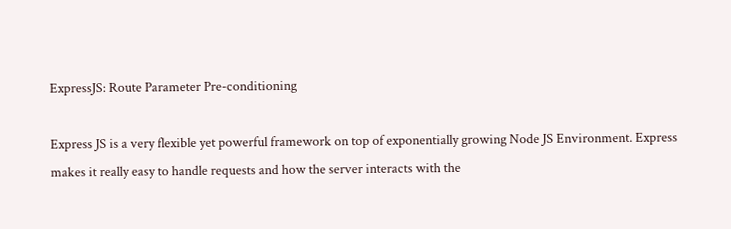ExpressJS: Route Parameter Pre-conditioning

Express JS is a very flexible yet powerful framework on top of exponentially growing Node JS Environment. Express makes it really easy to handle requests and how the server interacts with the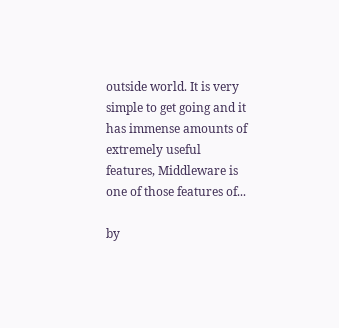outside world. It is very simple to get going and it has immense amounts of extremely useful features, Middleware is one of those features of...

by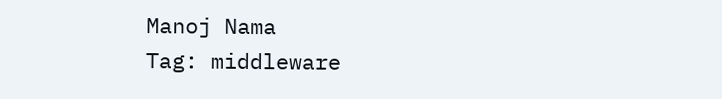Manoj Nama
Tag: middleware